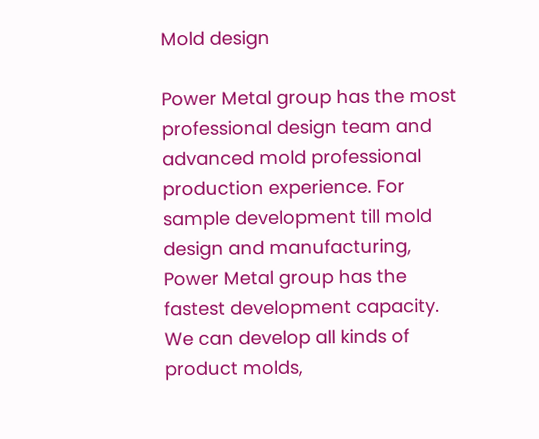Mold design

Power Metal group has the most professional design team and advanced mold professional production experience. For sample development till mold design and manufacturing, Power Metal group has the fastest development capacity. We can develop all kinds of product molds,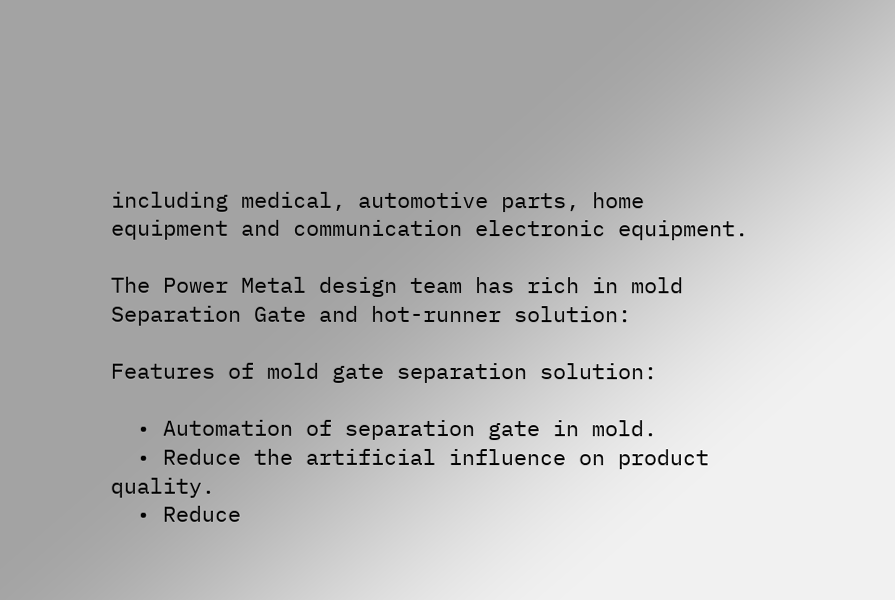including medical, automotive parts, home equipment and communication electronic equipment.

The Power Metal design team has rich in mold Separation Gate and hot-runner solution:

Features of mold gate separation solution:

  • Automation of separation gate in mold.
  • Reduce the artificial influence on product quality.
  • Reduce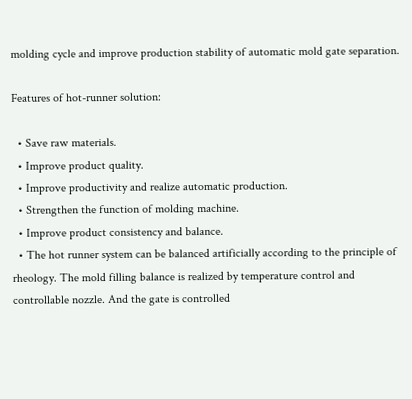molding cycle and improve production stability of automatic mold gate separation.

Features of hot-runner solution:

  • Save raw materials.
  • Improve product quality.
  • Improve productivity and realize automatic production.
  • Strengthen the function of molding machine.
  • Improve product consistency and balance.
  • The hot runner system can be balanced artificially according to the principle of rheology. The mold filling balance is realized by temperature control and controllable nozzle. And the gate is controlled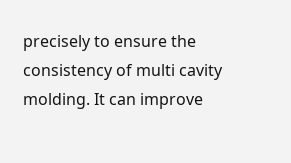precisely to ensure the consistency of multi cavity molding. It can improve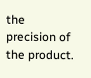the precision of the product.